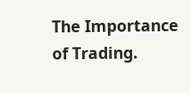The Importance of Trading.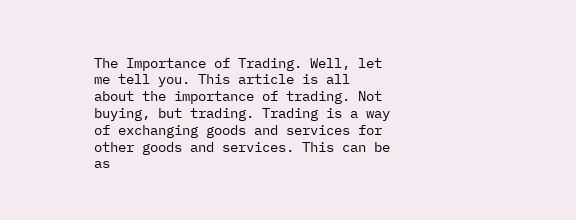The Importance of Trading. Well, let me tell you. This article is all about the importance of trading. Not buying, but trading. Trading is a way of exchanging goods and services for other goods and services. This can be as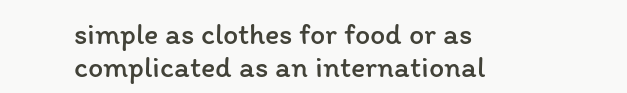simple as clothes for food or as complicated as an international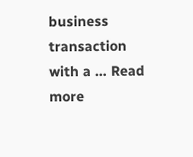business transaction with a … Read more